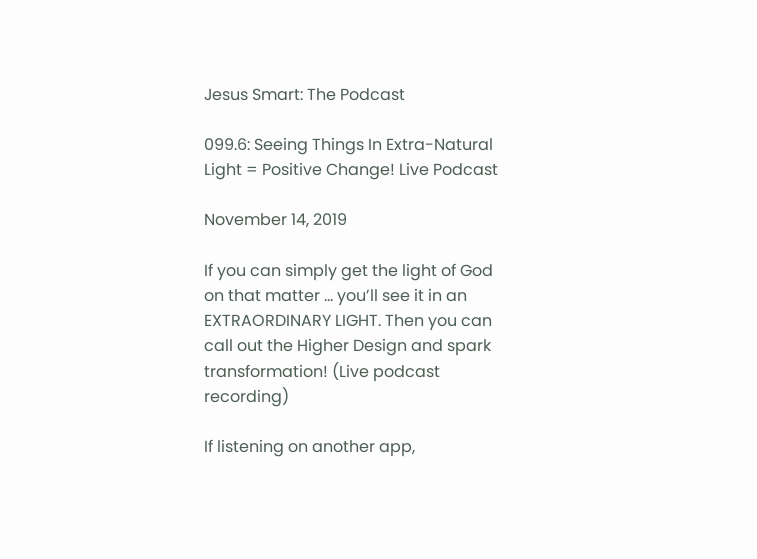Jesus Smart: The Podcast

099.6: Seeing Things In Extra-Natural Light = Positive Change! Live Podcast

November 14, 2019

If you can simply get the light of God on that matter … you’ll see it in an EXTRAORDINARY LIGHT. Then you can call out the Higher Design and spark transformation! (Live podcast recording)

If listening on another app,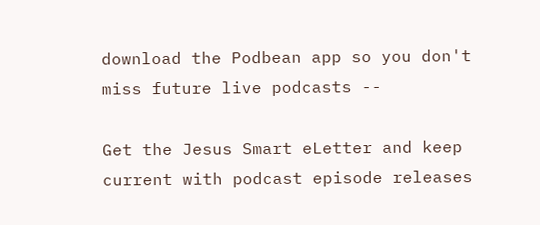download the Podbean app so you don't miss future live podcasts --

Get the Jesus Smart eLetter and keep current with podcast episode releases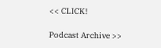<< CLICK!

Podcast Archive >>